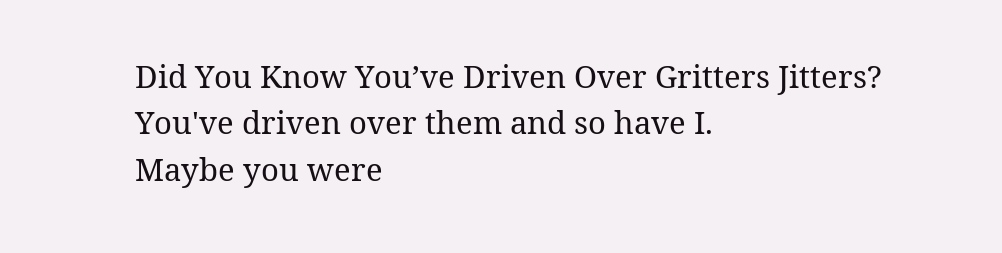Did You Know You’ve Driven Over Gritters Jitters?
You've driven over them and so have I.
Maybe you were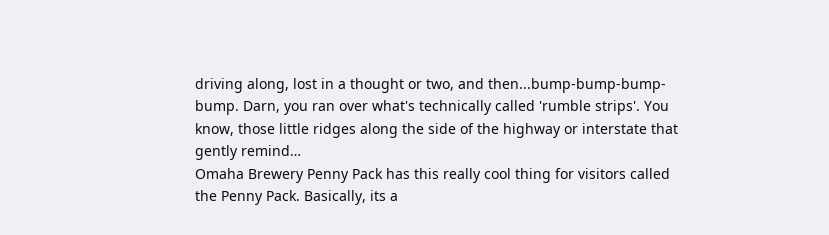driving along, lost in a thought or two, and then...bump-bump-bump-bump. Darn, you ran over what's technically called 'rumble strips'. You know, those little ridges along the side of the highway or interstate that gently remind…
Omaha Brewery Penny Pack has this really cool thing for visitors called the Penny Pack. Basically, its a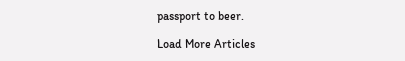passport to beer.

Load More Articles